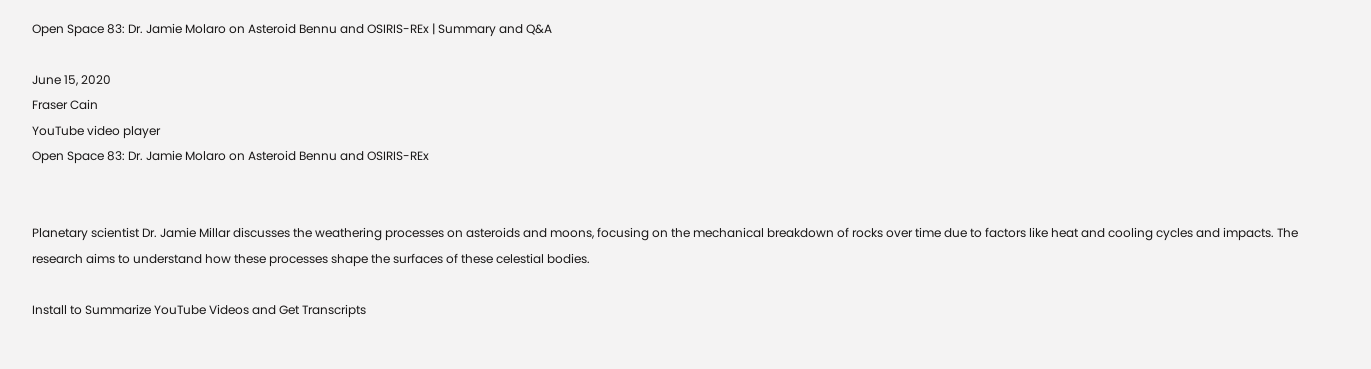Open Space 83: Dr. Jamie Molaro on Asteroid Bennu and OSIRIS-REx | Summary and Q&A

June 15, 2020
Fraser Cain
YouTube video player
Open Space 83: Dr. Jamie Molaro on Asteroid Bennu and OSIRIS-REx


Planetary scientist Dr. Jamie Millar discusses the weathering processes on asteroids and moons, focusing on the mechanical breakdown of rocks over time due to factors like heat and cooling cycles and impacts. The research aims to understand how these processes shape the surfaces of these celestial bodies.

Install to Summarize YouTube Videos and Get Transcripts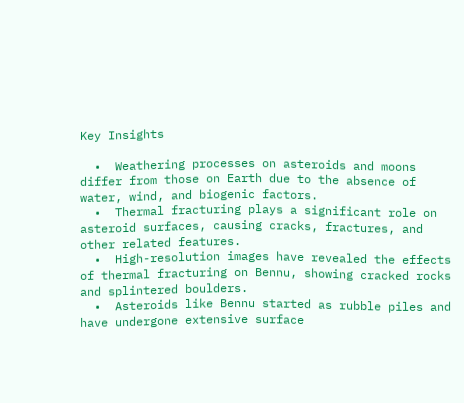Key Insights

  •  Weathering processes on asteroids and moons differ from those on Earth due to the absence of water, wind, and biogenic factors.
  •  Thermal fracturing plays a significant role on asteroid surfaces, causing cracks, fractures, and other related features.
  •  High-resolution images have revealed the effects of thermal fracturing on Bennu, showing cracked rocks and splintered boulders.
  •  Asteroids like Bennu started as rubble piles and have undergone extensive surface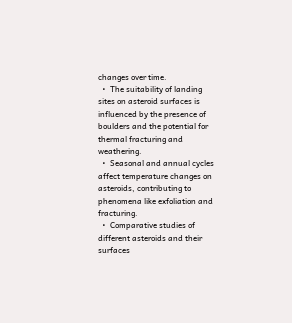changes over time.
  •  The suitability of landing sites on asteroid surfaces is influenced by the presence of boulders and the potential for thermal fracturing and weathering.
  •  Seasonal and annual cycles affect temperature changes on asteroids, contributing to phenomena like exfoliation and fracturing.
  •  Comparative studies of different asteroids and their surfaces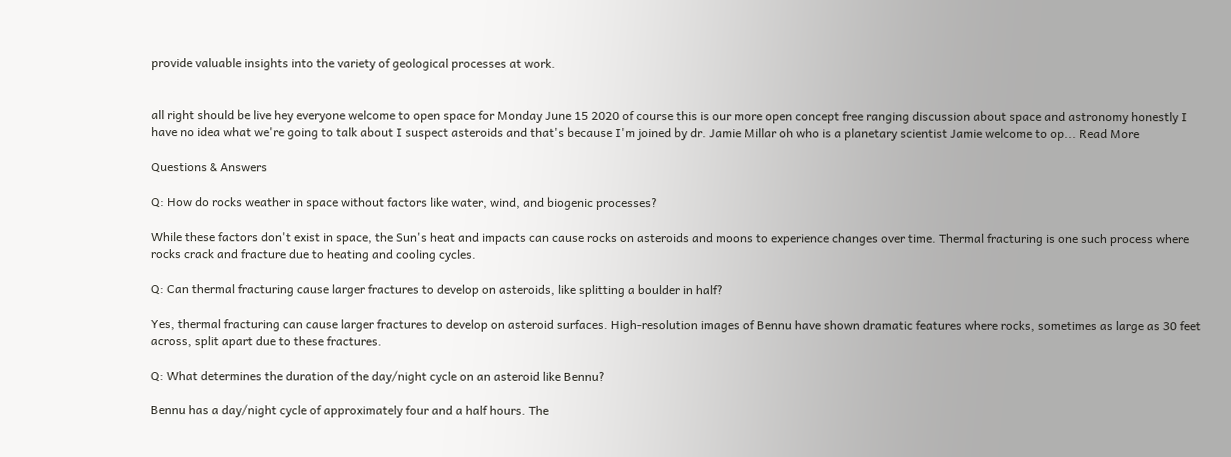provide valuable insights into the variety of geological processes at work.


all right should be live hey everyone welcome to open space for Monday June 15 2020 of course this is our more open concept free ranging discussion about space and astronomy honestly I have no idea what we're going to talk about I suspect asteroids and that's because I'm joined by dr. Jamie Millar oh who is a planetary scientist Jamie welcome to op... Read More

Questions & Answers

Q: How do rocks weather in space without factors like water, wind, and biogenic processes?

While these factors don't exist in space, the Sun's heat and impacts can cause rocks on asteroids and moons to experience changes over time. Thermal fracturing is one such process where rocks crack and fracture due to heating and cooling cycles.

Q: Can thermal fracturing cause larger fractures to develop on asteroids, like splitting a boulder in half?

Yes, thermal fracturing can cause larger fractures to develop on asteroid surfaces. High-resolution images of Bennu have shown dramatic features where rocks, sometimes as large as 30 feet across, split apart due to these fractures.

Q: What determines the duration of the day/night cycle on an asteroid like Bennu?

Bennu has a day/night cycle of approximately four and a half hours. The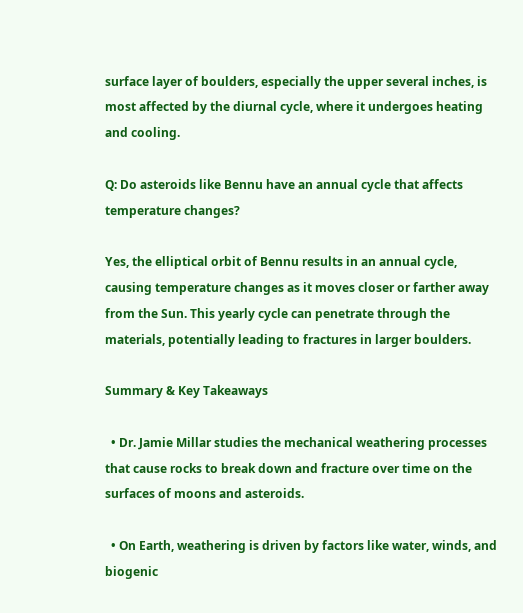surface layer of boulders, especially the upper several inches, is most affected by the diurnal cycle, where it undergoes heating and cooling.

Q: Do asteroids like Bennu have an annual cycle that affects temperature changes?

Yes, the elliptical orbit of Bennu results in an annual cycle, causing temperature changes as it moves closer or farther away from the Sun. This yearly cycle can penetrate through the materials, potentially leading to fractures in larger boulders.

Summary & Key Takeaways

  • Dr. Jamie Millar studies the mechanical weathering processes that cause rocks to break down and fracture over time on the surfaces of moons and asteroids.

  • On Earth, weathering is driven by factors like water, winds, and biogenic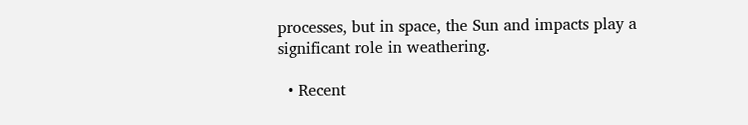processes, but in space, the Sun and impacts play a significant role in weathering.

  • Recent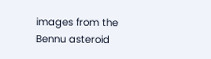images from the Bennu asteroid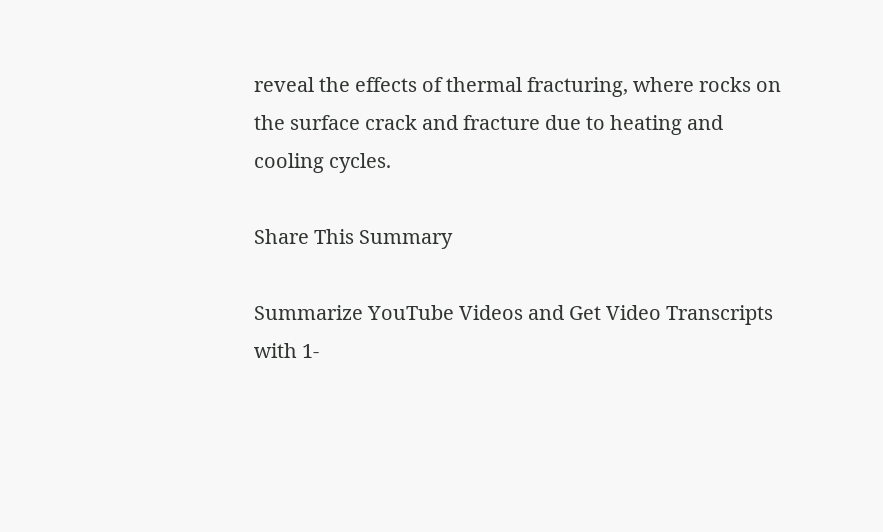reveal the effects of thermal fracturing, where rocks on the surface crack and fracture due to heating and cooling cycles.

Share This Summary

Summarize YouTube Videos and Get Video Transcripts with 1-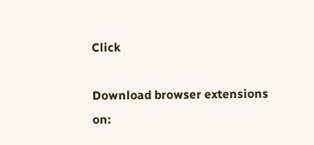Click

Download browser extensions on: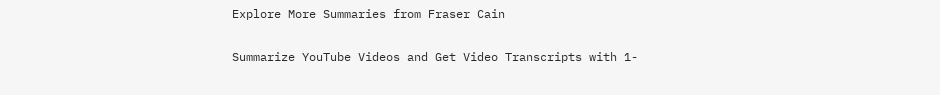Explore More Summaries from Fraser Cain

Summarize YouTube Videos and Get Video Transcripts with 1-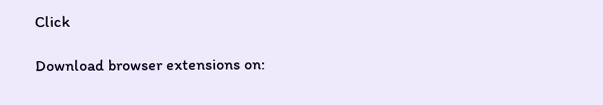Click

Download browser extensions on: